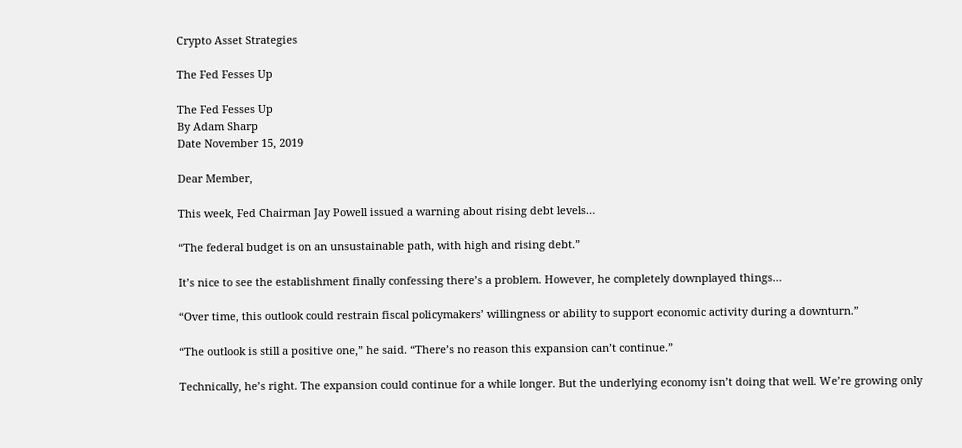Crypto Asset Strategies

The Fed Fesses Up

The Fed Fesses Up
By Adam Sharp
Date November 15, 2019

Dear Member,

This week, Fed Chairman Jay Powell issued a warning about rising debt levels…

“The federal budget is on an unsustainable path, with high and rising debt.”

It’s nice to see the establishment finally confessing there’s a problem. However, he completely downplayed things…

“Over time, this outlook could restrain fiscal policymakers’ willingness or ability to support economic activity during a downturn.”

“The outlook is still a positive one,” he said. “There’s no reason this expansion can’t continue.”

Technically, he’s right. The expansion could continue for a while longer. But the underlying economy isn’t doing that well. We’re growing only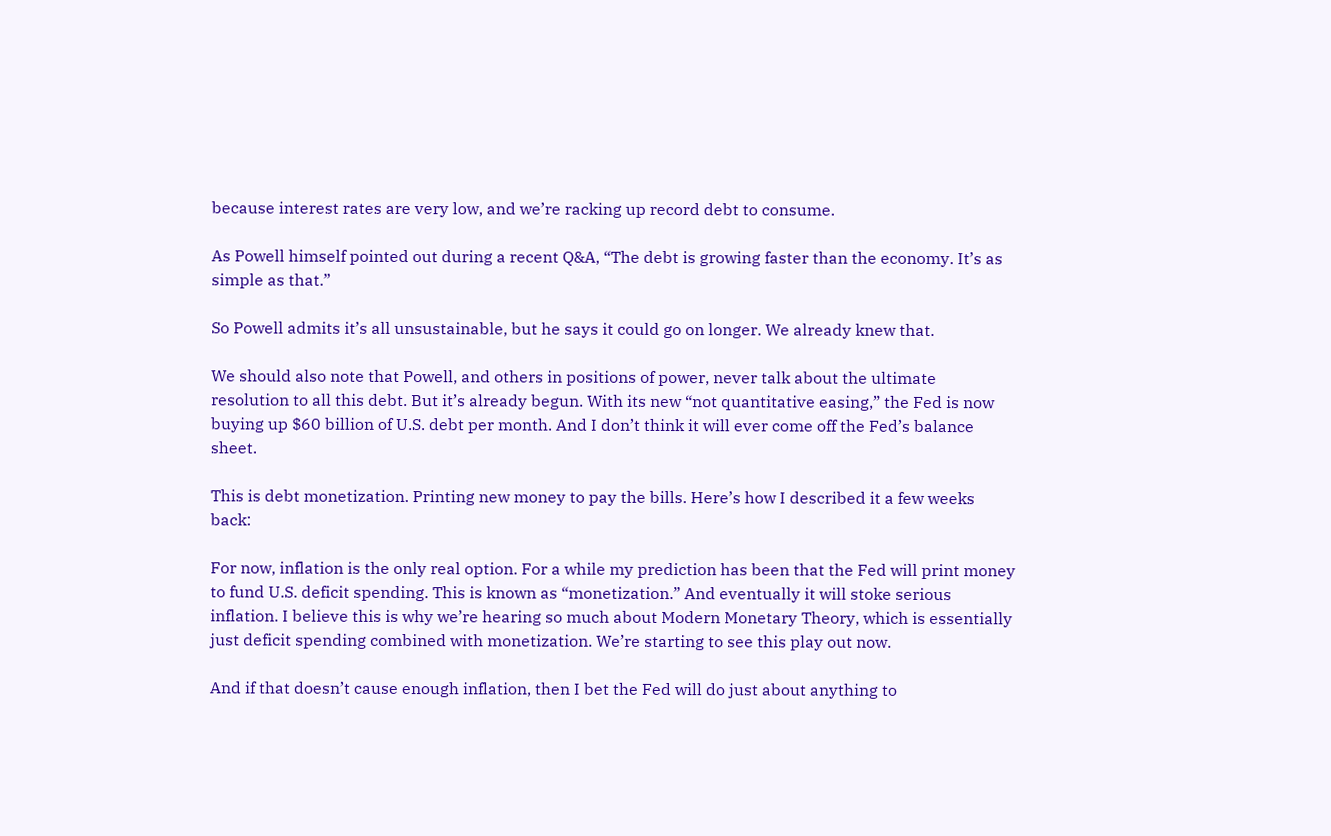because interest rates are very low, and we’re racking up record debt to consume.

As Powell himself pointed out during a recent Q&A, “The debt is growing faster than the economy. It’s as simple as that.”

So Powell admits it’s all unsustainable, but he says it could go on longer. We already knew that.

We should also note that Powell, and others in positions of power, never talk about the ultimate resolution to all this debt. But it’s already begun. With its new “not quantitative easing,” the Fed is now buying up $60 billion of U.S. debt per month. And I don’t think it will ever come off the Fed’s balance sheet.

This is debt monetization. Printing new money to pay the bills. Here’s how I described it a few weeks back:

For now, inflation is the only real option. For a while my prediction has been that the Fed will print money to fund U.S. deficit spending. This is known as “monetization.” And eventually it will stoke serious inflation. I believe this is why we’re hearing so much about Modern Monetary Theory, which is essentially just deficit spending combined with monetization. We’re starting to see this play out now.

And if that doesn’t cause enough inflation, then I bet the Fed will do just about anything to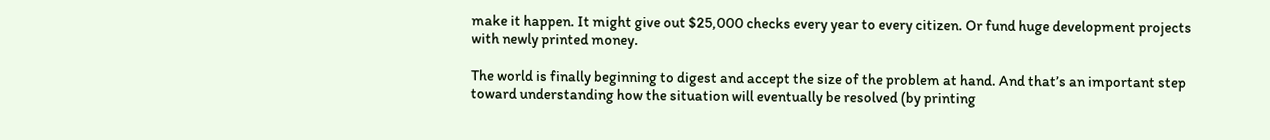make it happen. It might give out $25,000 checks every year to every citizen. Or fund huge development projects with newly printed money.

The world is finally beginning to digest and accept the size of the problem at hand. And that’s an important step toward understanding how the situation will eventually be resolved (by printing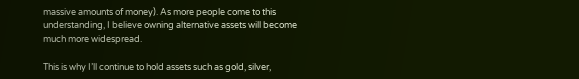massive amounts of money). As more people come to this understanding, I believe owning alternative assets will become much more widespread.

This is why I’ll continue to hold assets such as gold, silver,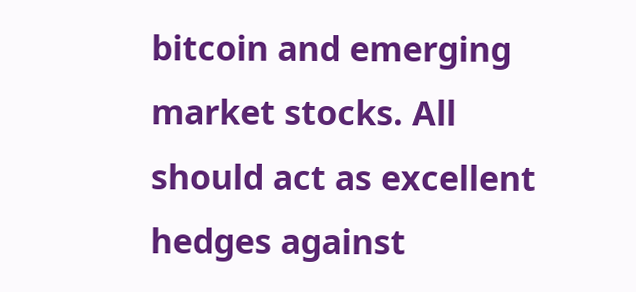bitcoin and emerging market stocks. All should act as excellent hedges against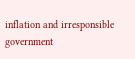inflation and irresponsible government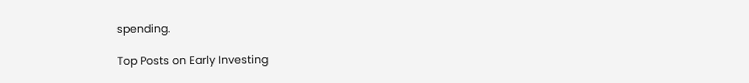spending.

Top Posts on Early Investing